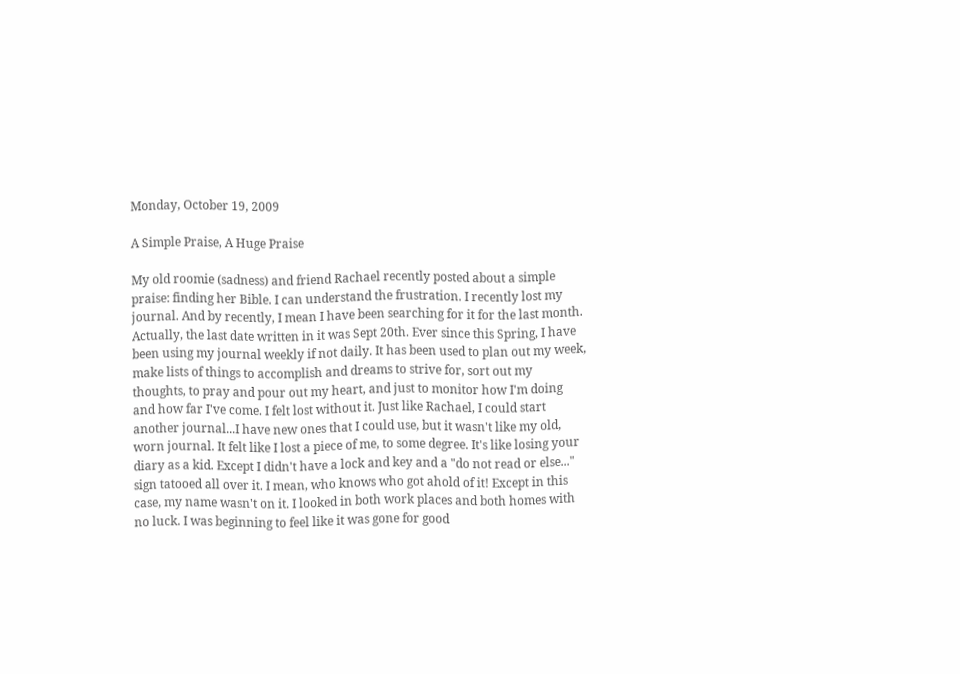Monday, October 19, 2009

A Simple Praise, A Huge Praise

My old roomie (sadness) and friend Rachael recently posted about a simple praise: finding her Bible. I can understand the frustration. I recently lost my journal. And by recently, I mean I have been searching for it for the last month. Actually, the last date written in it was Sept 20th. Ever since this Spring, I have been using my journal weekly if not daily. It has been used to plan out my week, make lists of things to accomplish and dreams to strive for, sort out my thoughts, to pray and pour out my heart, and just to monitor how I'm doing and how far I've come. I felt lost without it. Just like Rachael, I could start another journal...I have new ones that I could use, but it wasn't like my old, worn journal. It felt like I lost a piece of me, to some degree. It's like losing your diary as a kid. Except I didn't have a lock and key and a "do not read or else..." sign tatooed all over it. I mean, who knows who got ahold of it! Except in this case, my name wasn't on it. I looked in both work places and both homes with no luck. I was beginning to feel like it was gone for good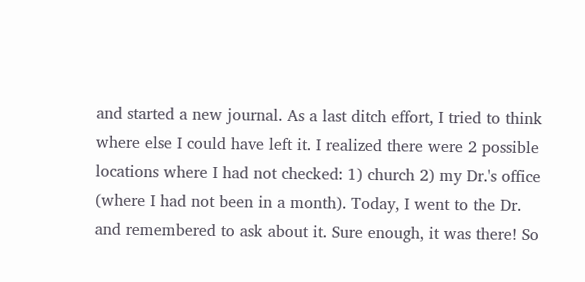and started a new journal. As a last ditch effort, I tried to think where else I could have left it. I realized there were 2 possible locations where I had not checked: 1) church 2) my Dr.'s office (where I had not been in a month). Today, I went to the Dr. and remembered to ask about it. Sure enough, it was there! So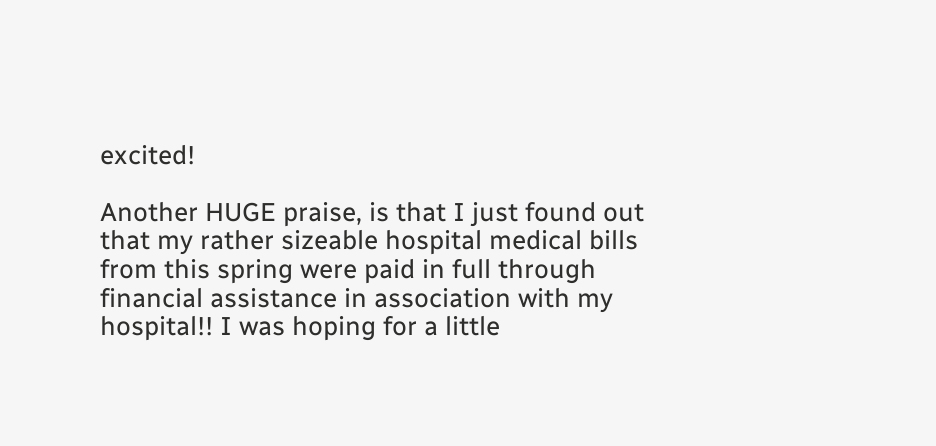excited!

Another HUGE praise, is that I just found out that my rather sizeable hospital medical bills from this spring were paid in full through financial assistance in association with my hospital!! I was hoping for a little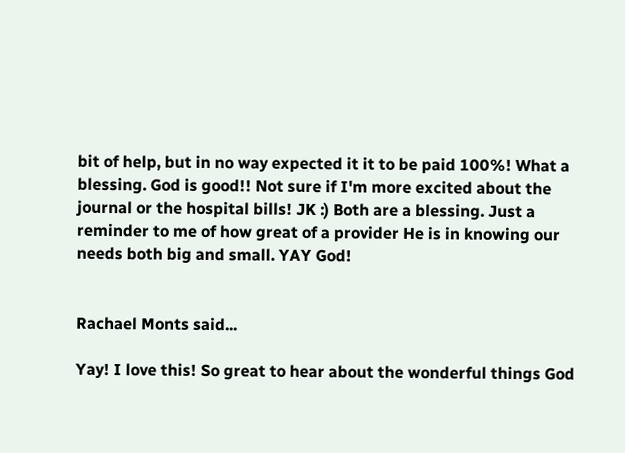bit of help, but in no way expected it it to be paid 100%! What a blessing. God is good!! Not sure if I'm more excited about the journal or the hospital bills! JK :) Both are a blessing. Just a reminder to me of how great of a provider He is in knowing our needs both big and small. YAY God!


Rachael Monts said...

Yay! I love this! So great to hear about the wonderful things God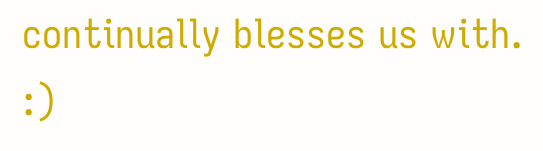continually blesses us with. :)